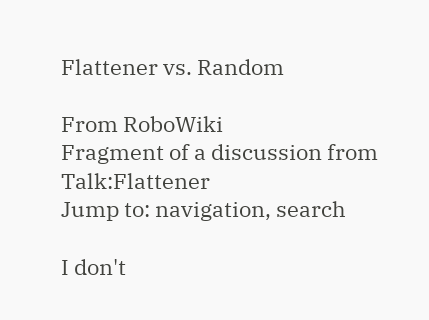Flattener vs. Random

From RoboWiki
Fragment of a discussion from Talk:Flattener
Jump to: navigation, search

I don't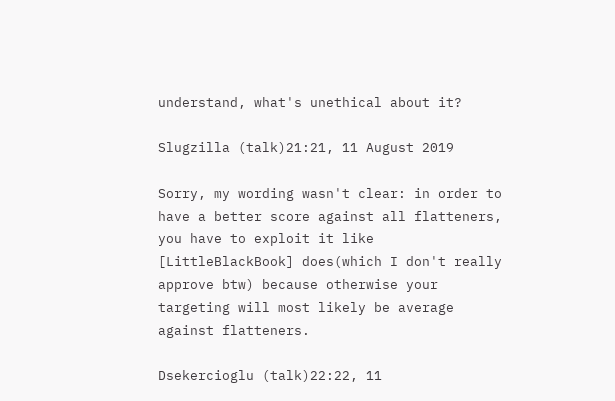understand, what's unethical about it?

Slugzilla (talk)21:21, 11 August 2019

Sorry, my wording wasn't clear: in order to have a better score against all flatteners, you have to exploit it like [LittleBlackBook] does(which I don't really approve btw) because otherwise your targeting will most likely be average against flatteners.

Dsekercioglu (talk)22:22, 11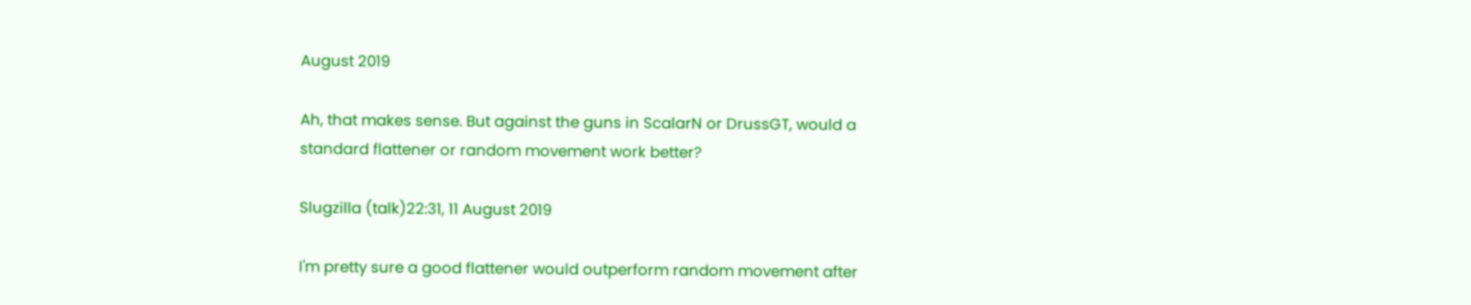August 2019

Ah, that makes sense. But against the guns in ScalarN or DrussGT, would a standard flattener or random movement work better?

Slugzilla (talk)22:31, 11 August 2019

I'm pretty sure a good flattener would outperform random movement after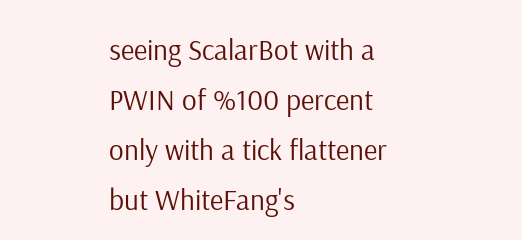seeing ScalarBot with a PWIN of %100 percent only with a tick flattener but WhiteFang's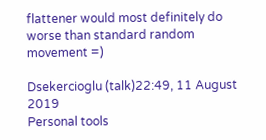flattener would most definitely do worse than standard random movement =)

Dsekercioglu (talk)22:49, 11 August 2019
Personal tools